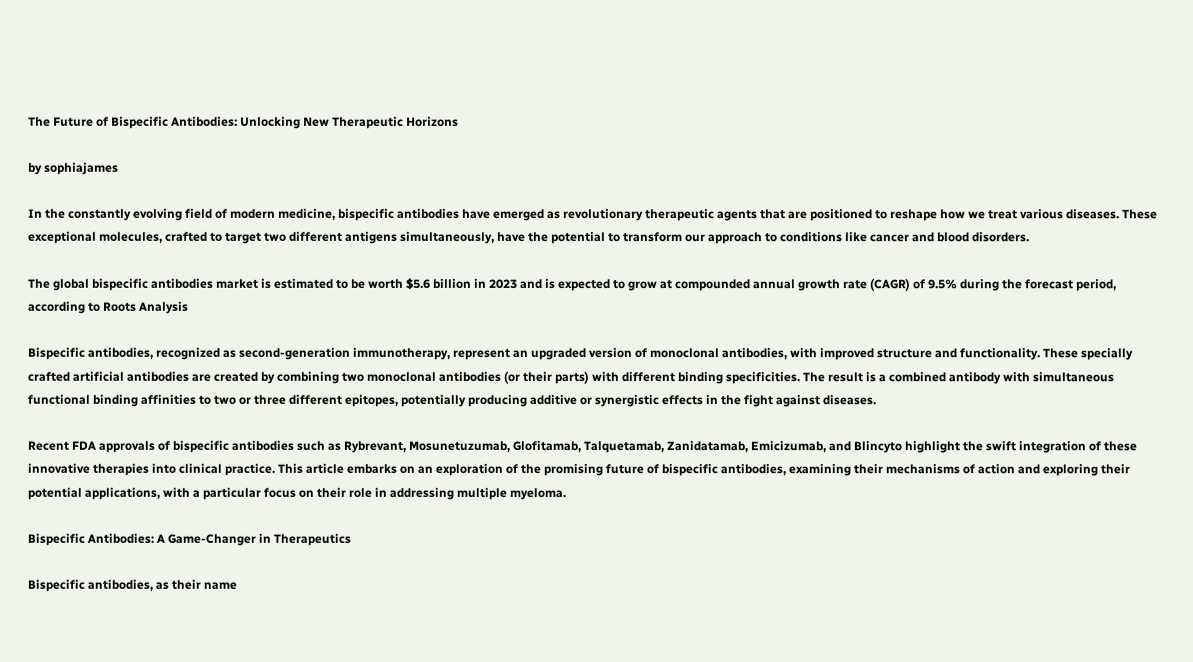The Future of Bispecific Antibodies: Unlocking New Therapeutic Horizons

by sophiajames

In the constantly evolving field of modern medicine, bispecific antibodies have emerged as revolutionary therapeutic agents that are positioned to reshape how we treat various diseases. These exceptional molecules, crafted to target two different antigens simultaneously, have the potential to transform our approach to conditions like cancer and blood disorders.

The global bispecific antibodies market is estimated to be worth $5.6 billion in 2023 and is expected to grow at compounded annual growth rate (CAGR) of 9.5% during the forecast period, according to Roots Analysis

Bispecific antibodies, recognized as second-generation immunotherapy, represent an upgraded version of monoclonal antibodies, with improved structure and functionality. These specially crafted artificial antibodies are created by combining two monoclonal antibodies (or their parts) with different binding specificities. The result is a combined antibody with simultaneous functional binding affinities to two or three different epitopes, potentially producing additive or synergistic effects in the fight against diseases.

Recent FDA approvals of bispecific antibodies such as Rybrevant, Mosunetuzumab, Glofitamab, Talquetamab, Zanidatamab, Emicizumab, and Blincyto highlight the swift integration of these innovative therapies into clinical practice. This article embarks on an exploration of the promising future of bispecific antibodies, examining their mechanisms of action and exploring their potential applications, with a particular focus on their role in addressing multiple myeloma.

Bispecific Antibodies: A Game-Changer in Therapeutics

Bispecific antibodies, as their name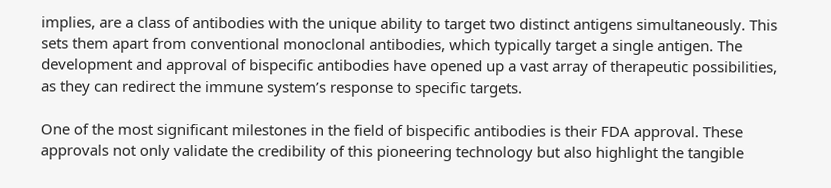implies, are a class of antibodies with the unique ability to target two distinct antigens simultaneously. This sets them apart from conventional monoclonal antibodies, which typically target a single antigen. The development and approval of bispecific antibodies have opened up a vast array of therapeutic possibilities, as they can redirect the immune system’s response to specific targets.

One of the most significant milestones in the field of bispecific antibodies is their FDA approval. These approvals not only validate the credibility of this pioneering technology but also highlight the tangible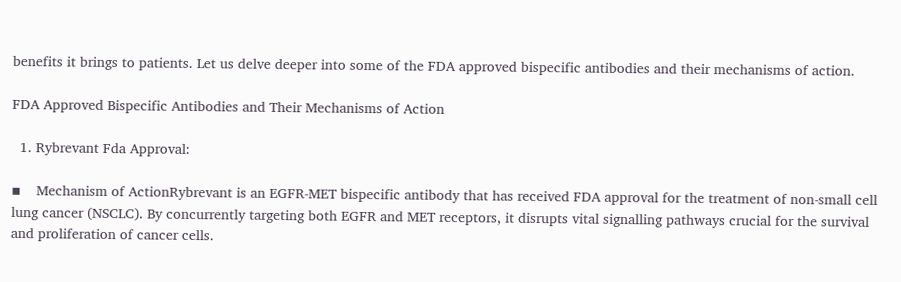benefits it brings to patients. Let us delve deeper into some of the FDA approved bispecific antibodies and their mechanisms of action.

FDA Approved Bispecific Antibodies and Their Mechanisms of Action

  1. Rybrevant Fda Approval:

▪    Mechanism of ActionRybrevant is an EGFR-MET bispecific antibody that has received FDA approval for the treatment of non-small cell lung cancer (NSCLC). By concurrently targeting both EGFR and MET receptors, it disrupts vital signalling pathways crucial for the survival and proliferation of cancer cells.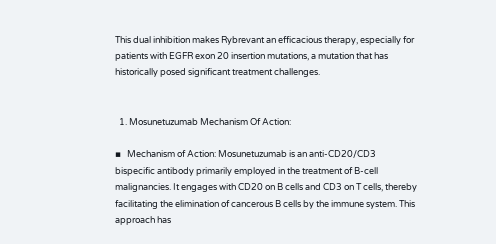This dual inhibition makes Rybrevant an efficacious therapy, especially for patients with EGFR exon 20 insertion mutations, a mutation that has historically posed significant treatment challenges.


  1. Mosunetuzumab Mechanism Of Action:

▪   Mechanism of Action: Mosunetuzumab is an anti-CD20/CD3 bispecific antibody primarily employed in the treatment of B-cell malignancies. It engages with CD20 on B cells and CD3 on T cells, thereby facilitating the elimination of cancerous B cells by the immune system. This approach has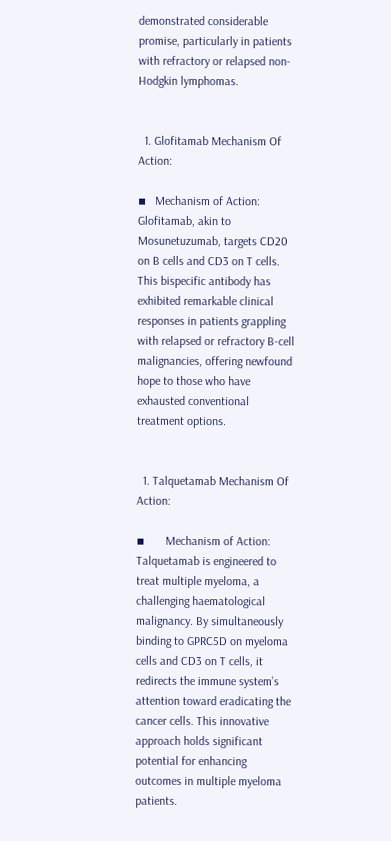demonstrated considerable promise, particularly in patients with refractory or relapsed non-Hodgkin lymphomas.


  1. Glofitamab Mechanism Of Action:

▪   Mechanism of Action: Glofitamab, akin to Mosunetuzumab, targets CD20 on B cells and CD3 on T cells. This bispecific antibody has exhibited remarkable clinical responses in patients grappling with relapsed or refractory B-cell malignancies, offering newfound hope to those who have exhausted conventional treatment options.


  1. Talquetamab Mechanism Of Action:

▪       Mechanism of Action: Talquetamab is engineered to treat multiple myeloma, a challenging haematological malignancy. By simultaneously binding to GPRC5D on myeloma cells and CD3 on T cells, it redirects the immune system’s attention toward eradicating the cancer cells. This innovative approach holds significant potential for enhancing outcomes in multiple myeloma patients.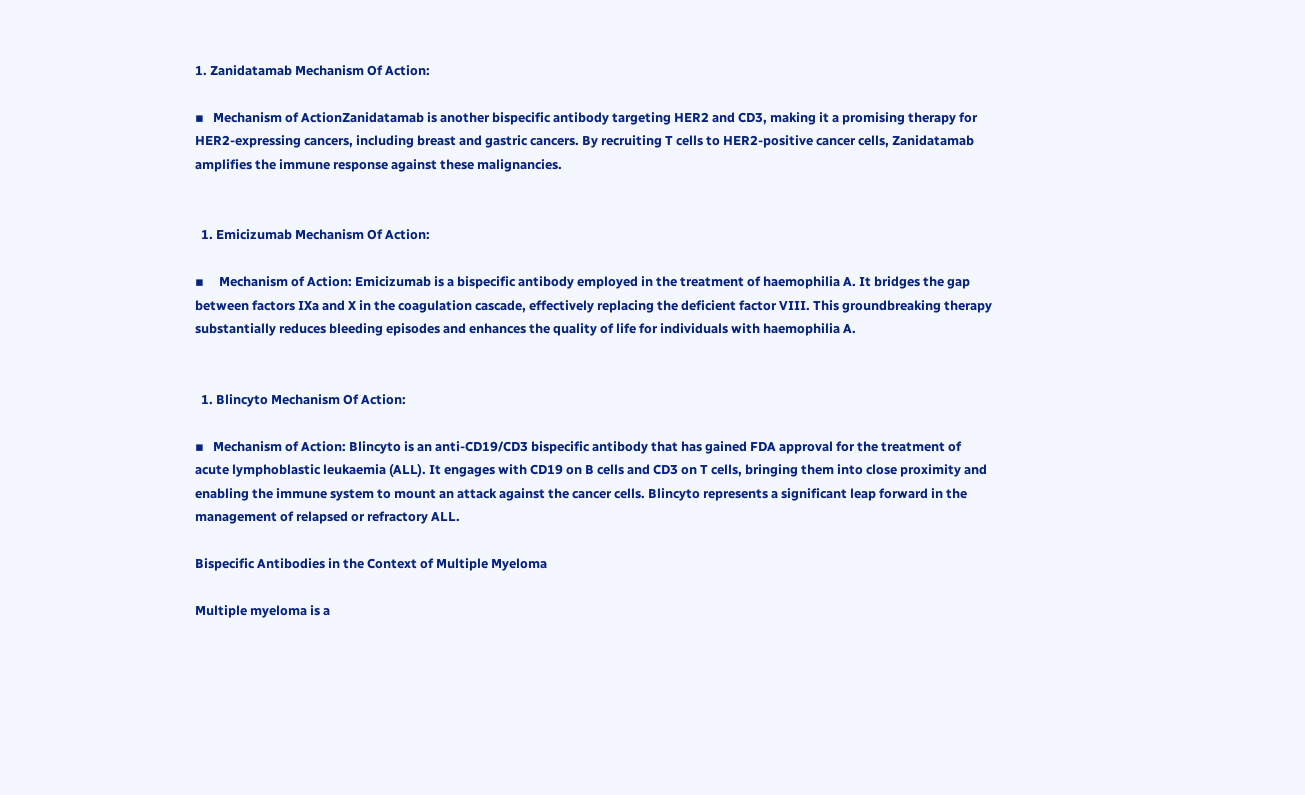1. Zanidatamab Mechanism Of Action:

▪   Mechanism of ActionZanidatamab is another bispecific antibody targeting HER2 and CD3, making it a promising therapy for HER2-expressing cancers, including breast and gastric cancers. By recruiting T cells to HER2-positive cancer cells, Zanidatamab amplifies the immune response against these malignancies.


  1. Emicizumab Mechanism Of Action:

▪     Mechanism of Action: Emicizumab is a bispecific antibody employed in the treatment of haemophilia A. It bridges the gap between factors IXa and X in the coagulation cascade, effectively replacing the deficient factor VIII. This groundbreaking therapy substantially reduces bleeding episodes and enhances the quality of life for individuals with haemophilia A.


  1. Blincyto Mechanism Of Action:

▪   Mechanism of Action: Blincyto is an anti-CD19/CD3 bispecific antibody that has gained FDA approval for the treatment of acute lymphoblastic leukaemia (ALL). It engages with CD19 on B cells and CD3 on T cells, bringing them into close proximity and enabling the immune system to mount an attack against the cancer cells. Blincyto represents a significant leap forward in the management of relapsed or refractory ALL.

Bispecific Antibodies in the Context of Multiple Myeloma

Multiple myeloma is a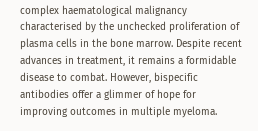complex haematological malignancy characterised by the unchecked proliferation of plasma cells in the bone marrow. Despite recent advances in treatment, it remains a formidable disease to combat. However, bispecific antibodies offer a glimmer of hope for improving outcomes in multiple myeloma.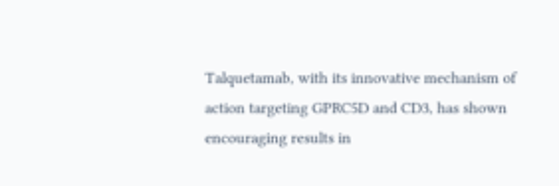Talquetamab, with its innovative mechanism of action targeting GPRC5D and CD3, has shown encouraging results in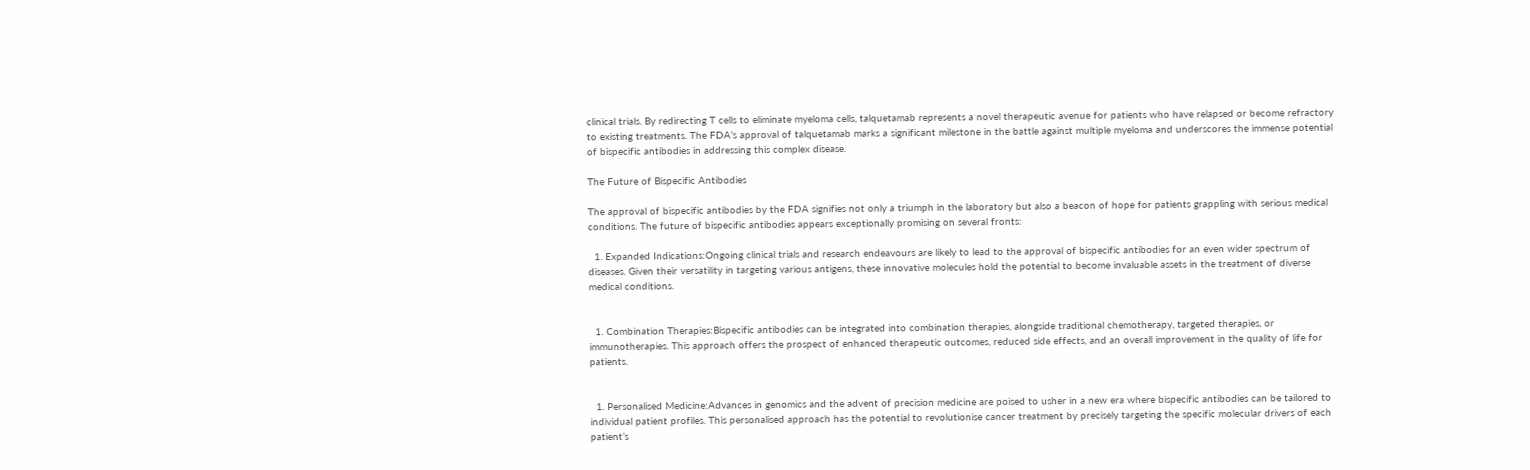clinical trials. By redirecting T cells to eliminate myeloma cells, talquetamab represents a novel therapeutic avenue for patients who have relapsed or become refractory to existing treatments. The FDA’s approval of talquetamab marks a significant milestone in the battle against multiple myeloma and underscores the immense potential of bispecific antibodies in addressing this complex disease.

The Future of Bispecific Antibodies

The approval of bispecific antibodies by the FDA signifies not only a triumph in the laboratory but also a beacon of hope for patients grappling with serious medical conditions. The future of bispecific antibodies appears exceptionally promising on several fronts:

  1. Expanded Indications:Ongoing clinical trials and research endeavours are likely to lead to the approval of bispecific antibodies for an even wider spectrum of diseases. Given their versatility in targeting various antigens, these innovative molecules hold the potential to become invaluable assets in the treatment of diverse medical conditions.


  1. Combination Therapies:Bispecific antibodies can be integrated into combination therapies, alongside traditional chemotherapy, targeted therapies, or immunotherapies. This approach offers the prospect of enhanced therapeutic outcomes, reduced side effects, and an overall improvement in the quality of life for patients.


  1. Personalised Medicine:Advances in genomics and the advent of precision medicine are poised to usher in a new era where bispecific antibodies can be tailored to individual patient profiles. This personalised approach has the potential to revolutionise cancer treatment by precisely targeting the specific molecular drivers of each patient’s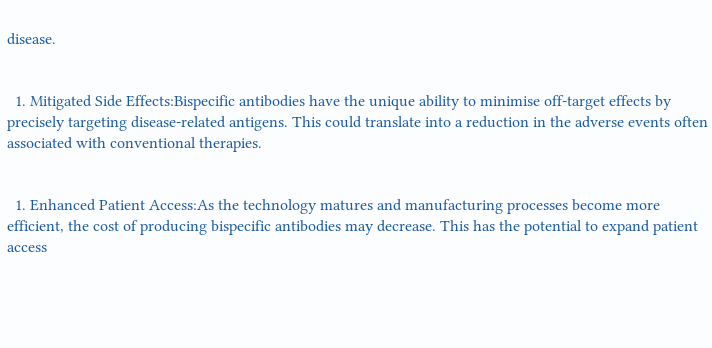disease.


  1. Mitigated Side Effects:Bispecific antibodies have the unique ability to minimise off-target effects by precisely targeting disease-related antigens. This could translate into a reduction in the adverse events often associated with conventional therapies.


  1. Enhanced Patient Access:As the technology matures and manufacturing processes become more efficient, the cost of producing bispecific antibodies may decrease. This has the potential to expand patient access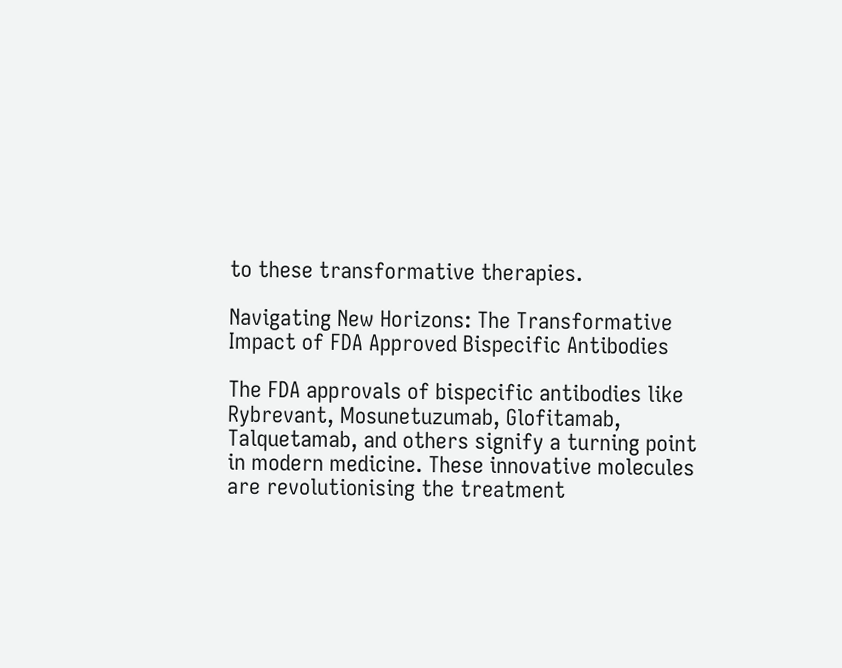to these transformative therapies.

Navigating New Horizons: The Transformative Impact of FDA Approved Bispecific Antibodies

The FDA approvals of bispecific antibodies like Rybrevant, Mosunetuzumab, Glofitamab, Talquetamab, and others signify a turning point in modern medicine. These innovative molecules are revolutionising the treatment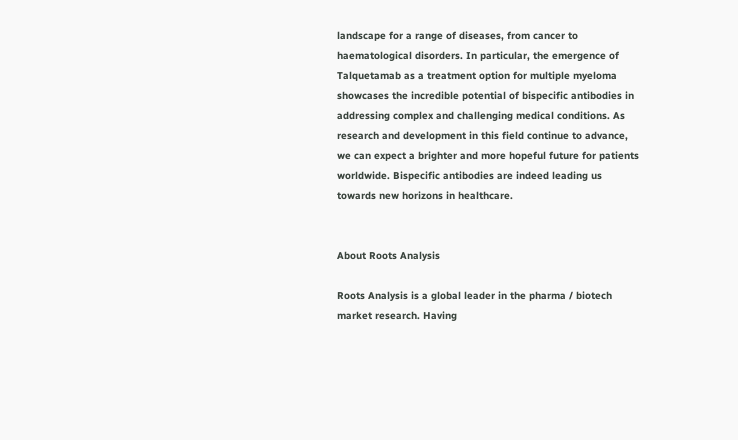landscape for a range of diseases, from cancer to haematological disorders. In particular, the emergence of Talquetamab as a treatment option for multiple myeloma showcases the incredible potential of bispecific antibodies in addressing complex and challenging medical conditions. As research and development in this field continue to advance, we can expect a brighter and more hopeful future for patients worldwide. Bispecific antibodies are indeed leading us towards new horizons in healthcare.


About Roots Analysis

Roots Analysis is a global leader in the pharma / biotech market research. Having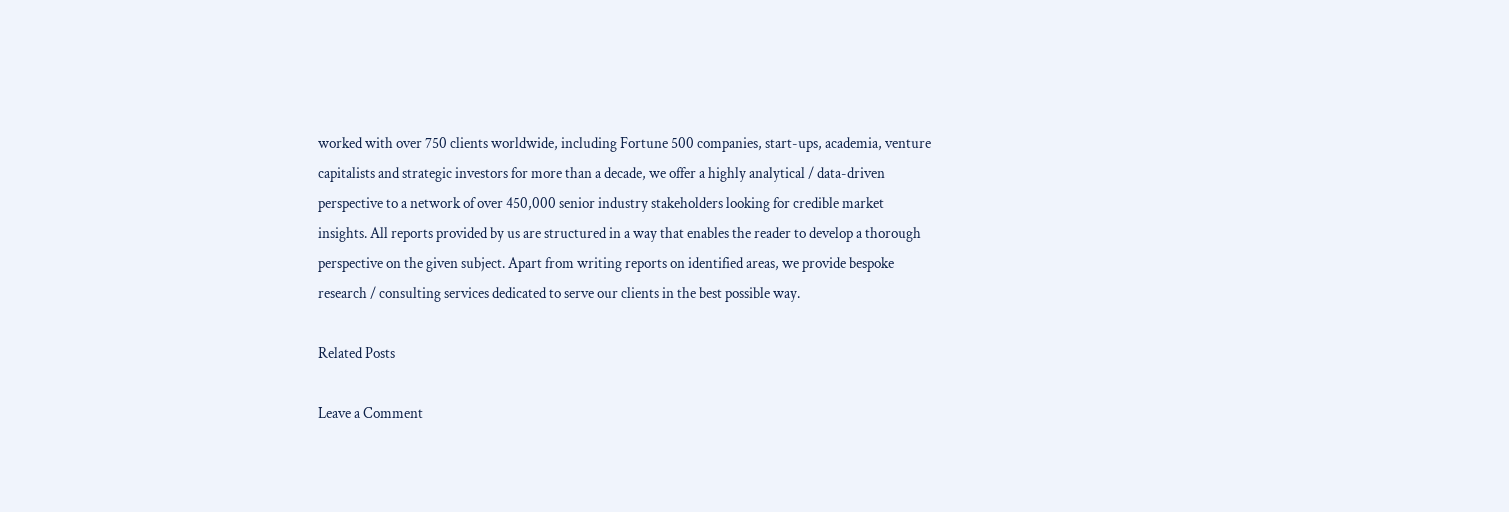worked with over 750 clients worldwide, including Fortune 500 companies, start-ups, academia, venture capitalists and strategic investors for more than a decade, we offer a highly analytical / data-driven perspective to a network of over 450,000 senior industry stakeholders looking for credible market insights. All reports provided by us are structured in a way that enables the reader to develop a thorough perspective on the given subject. Apart from writing reports on identified areas, we provide bespoke research / consulting services dedicated to serve our clients in the best possible way.

Related Posts

Leave a Comment